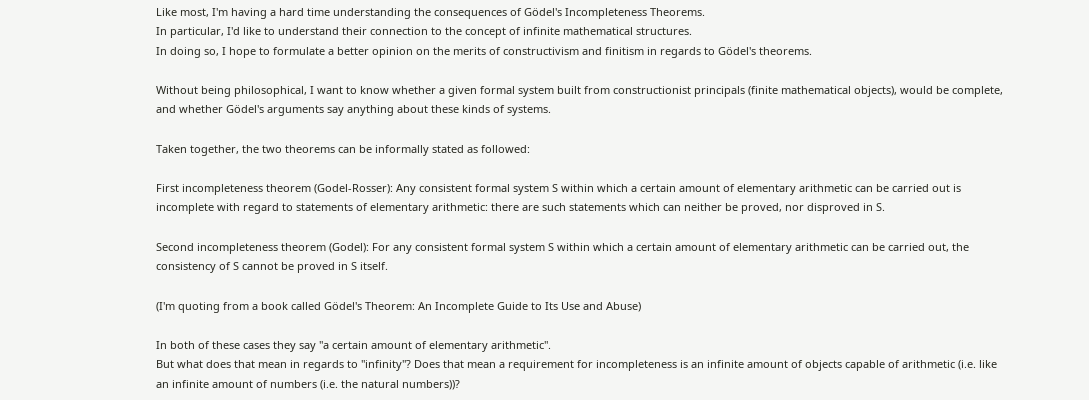Like most, I'm having a hard time understanding the consequences of Gödel's Incompleteness Theorems.
In particular, I'd like to understand their connection to the concept of infinite mathematical structures.
In doing so, I hope to formulate a better opinion on the merits of constructivism and finitism in regards to Gödel's theorems.

Without being philosophical, I want to know whether a given formal system built from constructionist principals (finite mathematical objects), would be complete, and whether Gödel's arguments say anything about these kinds of systems.

Taken together, the two theorems can be informally stated as followed:

First incompleteness theorem (Godel-Rosser): Any consistent formal system S within which a certain amount of elementary arithmetic can be carried out is incomplete with regard to statements of elementary arithmetic: there are such statements which can neither be proved, nor disproved in S.

Second incompleteness theorem (Godel): For any consistent formal system S within which a certain amount of elementary arithmetic can be carried out, the consistency of S cannot be proved in S itself.

(I'm quoting from a book called Gödel's Theorem: An Incomplete Guide to Its Use and Abuse)

In both of these cases they say "a certain amount of elementary arithmetic".
But what does that mean in regards to "infinity"? Does that mean a requirement for incompleteness is an infinite amount of objects capable of arithmetic (i.e. like an infinite amount of numbers (i.e. the natural numbers))?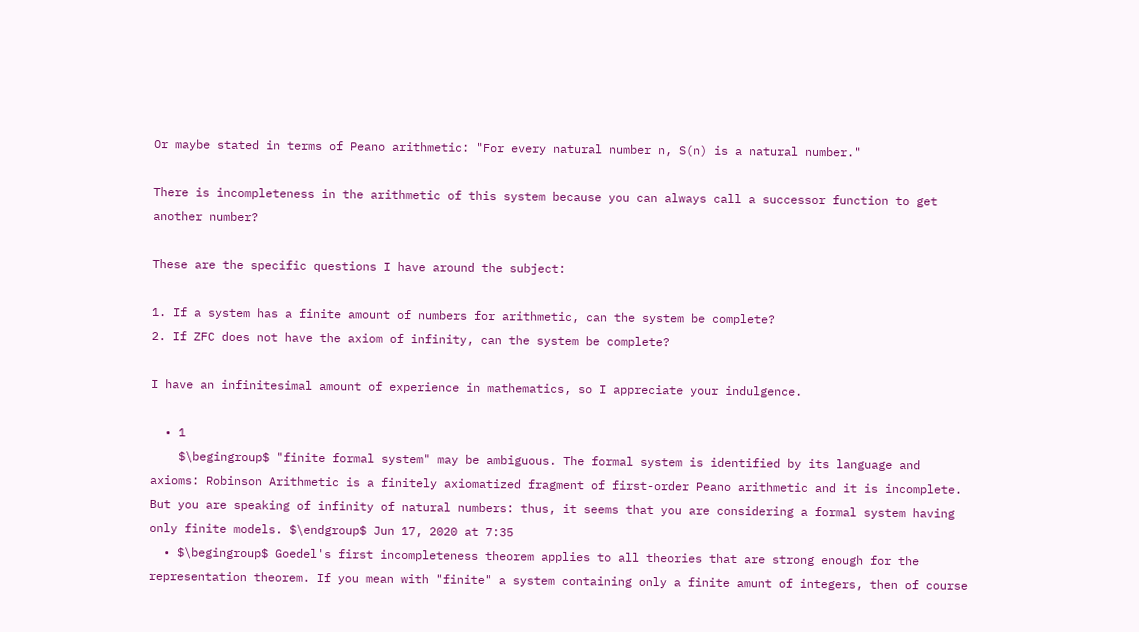Or maybe stated in terms of Peano arithmetic: "For every natural number n, S(n) is a natural number."

There is incompleteness in the arithmetic of this system because you can always call a successor function to get another number?

These are the specific questions I have around the subject:

1. If a system has a finite amount of numbers for arithmetic, can the system be complete?
2. If ZFC does not have the axiom of infinity, can the system be complete?

I have an infinitesimal amount of experience in mathematics, so I appreciate your indulgence.

  • 1
    $\begingroup$ "finite formal system" may be ambiguous. The formal system is identified by its language and axioms: Robinson Arithmetic is a finitely axiomatized fragment of first-order Peano arithmetic and it is incomplete. But you are speaking of infinity of natural numbers: thus, it seems that you are considering a formal system having only finite models. $\endgroup$ Jun 17, 2020 at 7:35
  • $\begingroup$ Goedel's first incompleteness theorem applies to all theories that are strong enough for the representation theorem. If you mean with "finite" a system containing only a finite amunt of integers, then of course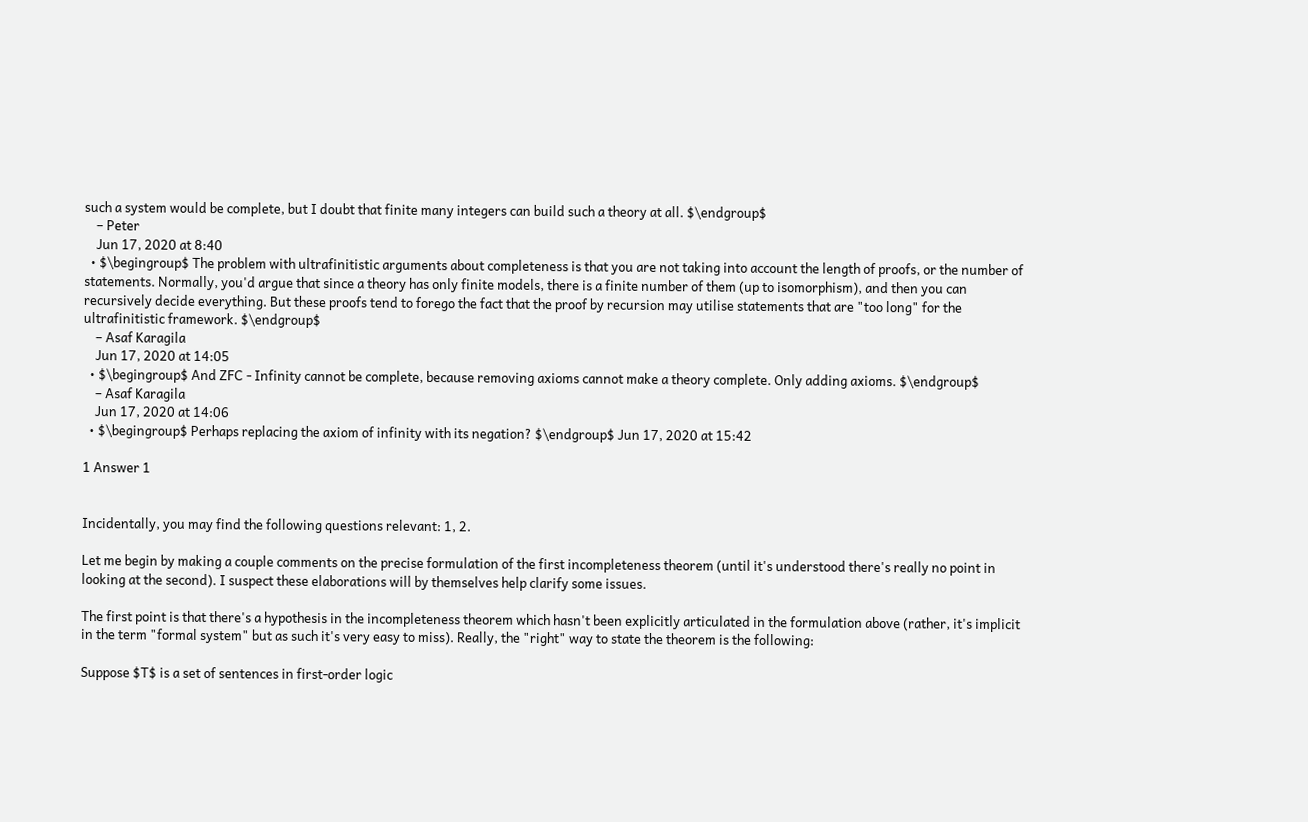such a system would be complete, but I doubt that finite many integers can build such a theory at all. $\endgroup$
    – Peter
    Jun 17, 2020 at 8:40
  • $\begingroup$ The problem with ultrafinitistic arguments about completeness is that you are not taking into account the length of proofs, or the number of statements. Normally, you'd argue that since a theory has only finite models, there is a finite number of them (up to isomorphism), and then you can recursively decide everything. But these proofs tend to forego the fact that the proof by recursion may utilise statements that are "too long" for the ultrafinitistic framework. $\endgroup$
    – Asaf Karagila
    Jun 17, 2020 at 14:05
  • $\begingroup$ And ZFC - Infinity cannot be complete, because removing axioms cannot make a theory complete. Only adding axioms. $\endgroup$
    – Asaf Karagila
    Jun 17, 2020 at 14:06
  • $\begingroup$ Perhaps replacing the axiom of infinity with its negation? $\endgroup$ Jun 17, 2020 at 15:42

1 Answer 1


Incidentally, you may find the following questions relevant: 1, 2.

Let me begin by making a couple comments on the precise formulation of the first incompleteness theorem (until it's understood there's really no point in looking at the second). I suspect these elaborations will by themselves help clarify some issues.

The first point is that there's a hypothesis in the incompleteness theorem which hasn't been explicitly articulated in the formulation above (rather, it's implicit in the term "formal system" but as such it's very easy to miss). Really, the "right" way to state the theorem is the following:

Suppose $T$ is a set of sentences in first-order logic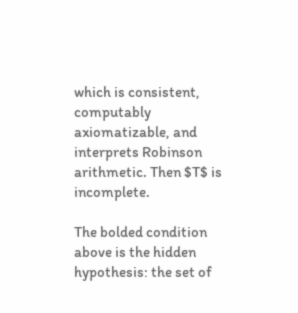which is consistent, computably axiomatizable, and interprets Robinson arithmetic. Then $T$ is incomplete.

The bolded condition above is the hidden hypothesis: the set of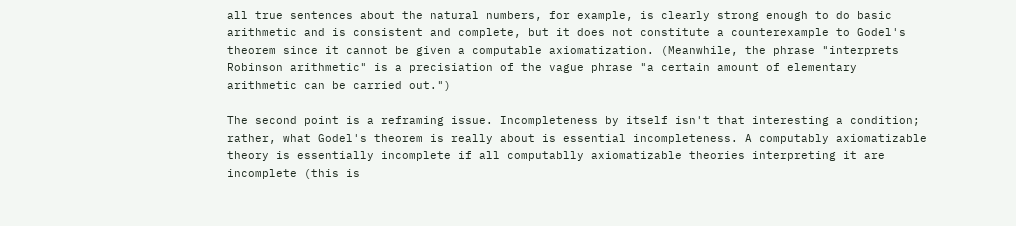all true sentences about the natural numbers, for example, is clearly strong enough to do basic arithmetic and is consistent and complete, but it does not constitute a counterexample to Godel's theorem since it cannot be given a computable axiomatization. (Meanwhile, the phrase "interprets Robinson arithmetic" is a precisiation of the vague phrase "a certain amount of elementary arithmetic can be carried out.")

The second point is a reframing issue. Incompleteness by itself isn't that interesting a condition; rather, what Godel's theorem is really about is essential incompleteness. A computably axiomatizable theory is essentially incomplete if all computablly axiomatizable theories interpreting it are incomplete (this is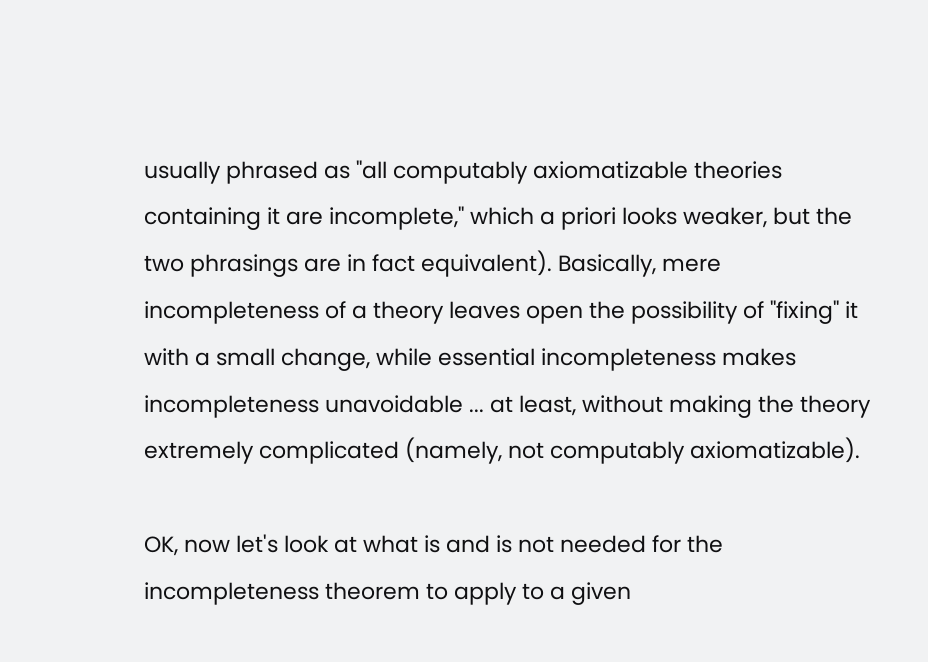usually phrased as "all computably axiomatizable theories containing it are incomplete," which a priori looks weaker, but the two phrasings are in fact equivalent). Basically, mere incompleteness of a theory leaves open the possibility of "fixing" it with a small change, while essential incompleteness makes incompleteness unavoidable ... at least, without making the theory extremely complicated (namely, not computably axiomatizable).

OK, now let's look at what is and is not needed for the incompleteness theorem to apply to a given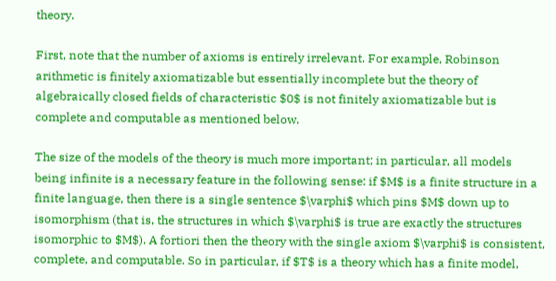theory.

First, note that the number of axioms is entirely irrelevant. For example, Robinson arithmetic is finitely axiomatizable but essentially incomplete but the theory of algebraically closed fields of characteristic $0$ is not finitely axiomatizable but is complete and computable as mentioned below.

The size of the models of the theory is much more important; in particular, all models being infinite is a necessary feature in the following sense: if $M$ is a finite structure in a finite language, then there is a single sentence $\varphi$ which pins $M$ down up to isomorphism (that is, the structures in which $\varphi$ is true are exactly the structures isomorphic to $M$). A fortiori then the theory with the single axiom $\varphi$ is consistent, complete, and computable. So in particular, if $T$ is a theory which has a finite model,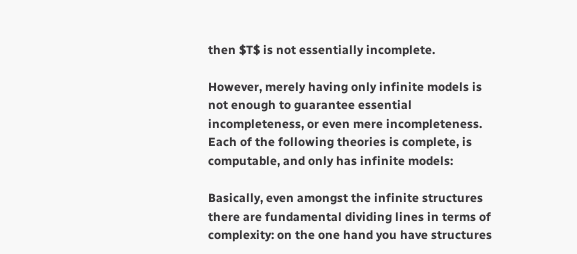then $T$ is not essentially incomplete.

However, merely having only infinite models is not enough to guarantee essential incompleteness, or even mere incompleteness. Each of the following theories is complete, is computable, and only has infinite models:

Basically, even amongst the infinite structures there are fundamental dividing lines in terms of complexity: on the one hand you have structures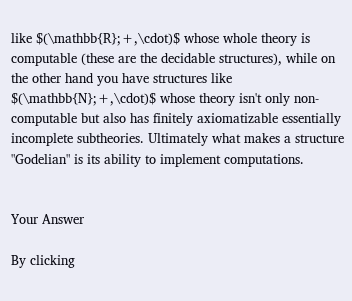like $(\mathbb{R};+,\cdot)$ whose whole theory is computable (these are the decidable structures), while on the other hand you have structures like $(\mathbb{N};+,\cdot)$ whose theory isn't only non-computable but also has finitely axiomatizable essentially incomplete subtheories. Ultimately what makes a structure "Godelian" is its ability to implement computations.


Your Answer

By clicking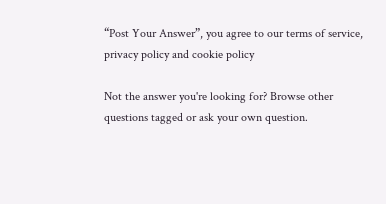“Post Your Answer”, you agree to our terms of service, privacy policy and cookie policy

Not the answer you're looking for? Browse other questions tagged or ask your own question.